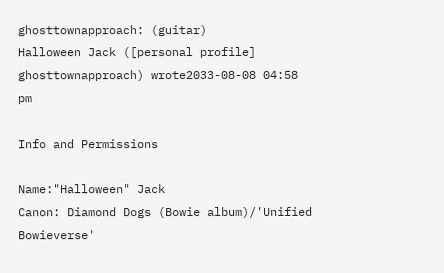ghosttownapproach: (guitar)
Halloween Jack ([personal profile] ghosttownapproach) wrote2033-08-08 04:58 pm

Info and Permissions

Name:"Halloween" Jack
Canon: Diamond Dogs (Bowie album)/'Unified Bowieverse'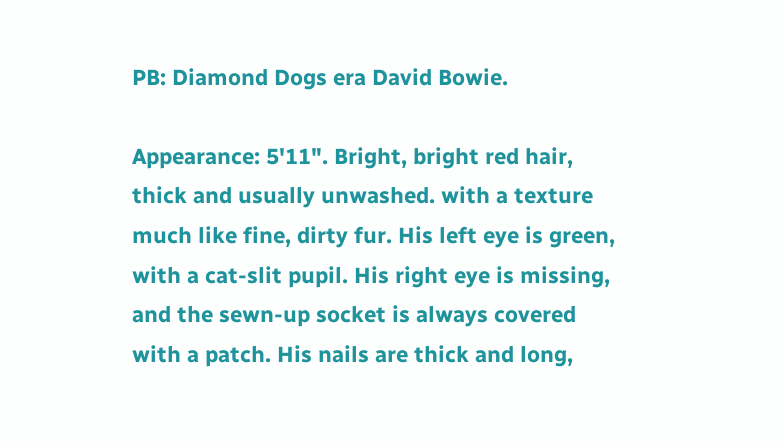PB: Diamond Dogs era David Bowie.

Appearance: 5'11". Bright, bright red hair, thick and usually unwashed. with a texture much like fine, dirty fur. His left eye is green, with a cat-slit pupil. His right eye is missing, and the sewn-up socket is always covered with a patch. His nails are thick and long,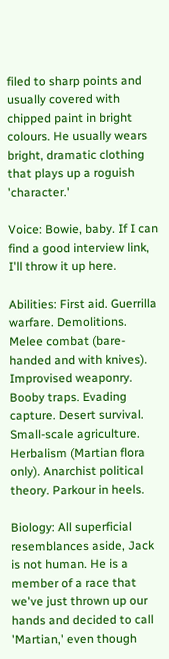filed to sharp points and usually covered with chipped paint in bright colours. He usually wears bright, dramatic clothing that plays up a roguish 'character.'

Voice: Bowie, baby. If I can find a good interview link, I'll throw it up here.

Abilities: First aid. Guerrilla warfare. Demolitions. Melee combat (bare-handed and with knives). Improvised weaponry. Booby traps. Evading capture. Desert survival. Small-scale agriculture. Herbalism (Martian flora only). Anarchist political theory. Parkour in heels.

Biology: All superficial resemblances aside, Jack is not human. He is a member of a race that we've just thrown up our hands and decided to call 'Martian,' even though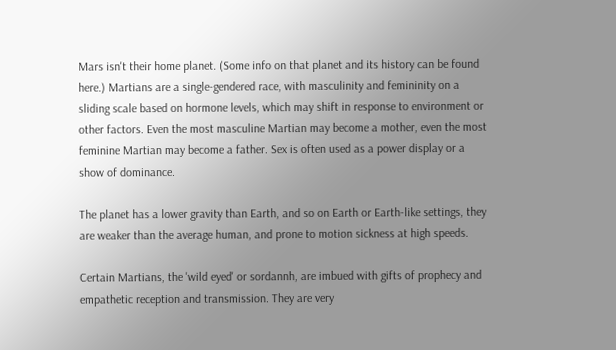Mars isn't their home planet. (Some info on that planet and its history can be found here.) Martians are a single-gendered race, with masculinity and femininity on a sliding scale based on hormone levels, which may shift in response to environment or other factors. Even the most masculine Martian may become a mother, even the most feminine Martian may become a father. Sex is often used as a power display or a show of dominance.

The planet has a lower gravity than Earth, and so on Earth or Earth-like settings, they are weaker than the average human, and prone to motion sickness at high speeds.

Certain Martians, the 'wild eyed' or sordannh, are imbued with gifts of prophecy and empathetic reception and transmission. They are very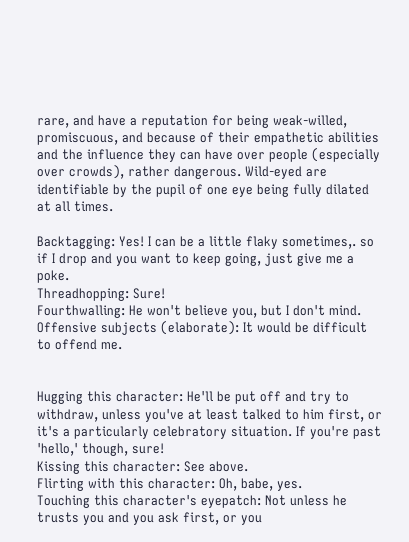rare, and have a reputation for being weak-willed, promiscuous, and because of their empathetic abilities and the influence they can have over people (especially over crowds), rather dangerous. Wild-eyed are identifiable by the pupil of one eye being fully dilated at all times.

Backtagging: Yes! I can be a little flaky sometimes,. so if I drop and you want to keep going, just give me a poke.
Threadhopping: Sure!
Fourthwalling: He won't believe you, but I don't mind.
Offensive subjects (elaborate): It would be difficult to offend me.


Hugging this character: He'll be put off and try to withdraw, unless you've at least talked to him first, or it's a particularly celebratory situation. If you're past 'hello,' though, sure!
Kissing this character: See above.
Flirting with this character: Oh, babe, yes.
Touching this character's eyepatch: Not unless he trusts you and you ask first, or you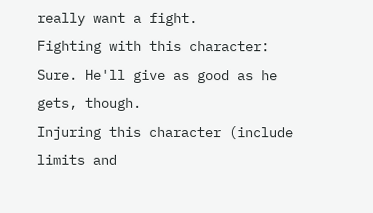really want a fight.
Fighting with this character: Sure. He'll give as good as he gets, though.
Injuring this character (include limits and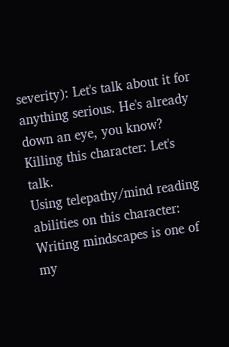severity): Let's talk about it for anything serious. He's already down an eye, you know?
Killing this character: Let's talk.
Using telepathy/mind reading abilities on this character: Writing mindscapes is one of my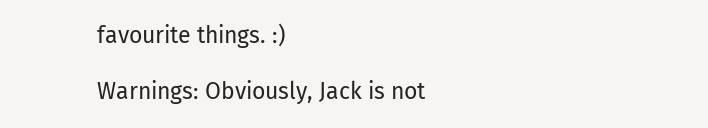favourite things. :)

Warnings: Obviously, Jack is not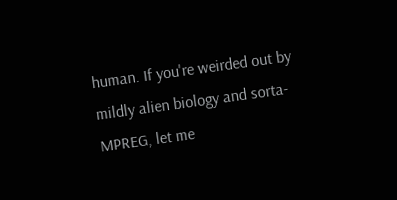human. If you're weirded out by mildly alien biology and sorta-MPREG, let me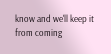know and we'll keep it from coming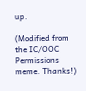up.

(Modified from the IC/OOC Permissions meme. Thanks!)